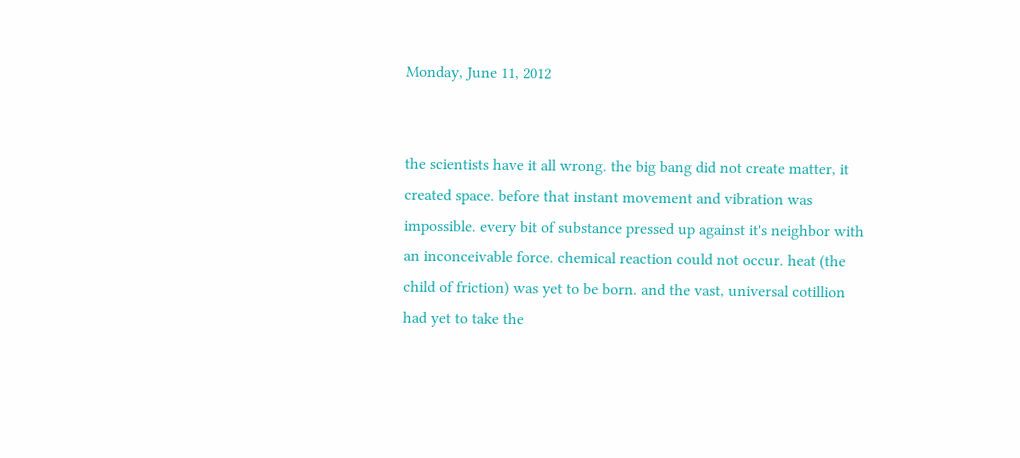Monday, June 11, 2012


the scientists have it all wrong. the big bang did not create matter, it created space. before that instant movement and vibration was impossible. every bit of substance pressed up against it's neighbor with an inconceivable force. chemical reaction could not occur. heat (the child of friction) was yet to be born. and the vast, universal cotillion had yet to take the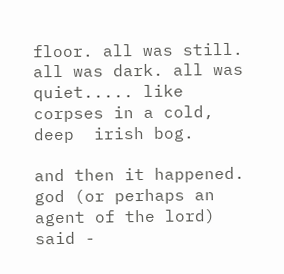floor. all was still. all was dark. all was quiet..... like corpses in a cold, deep  irish bog.

and then it happened. god (or perhaps an agent of the lord) said -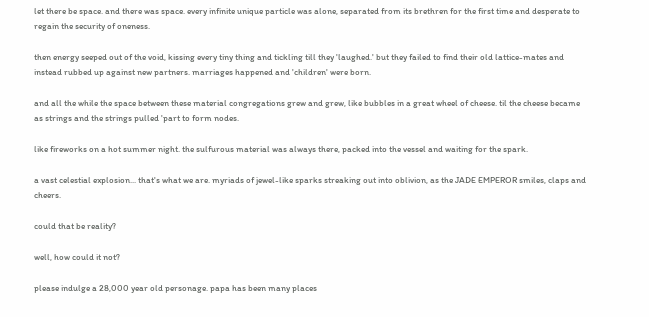let there be space. and there was space. every infinite unique particle was alone, separated from its brethren for the first time and desperate to regain the security of oneness.

then energy seeped out of the void, kissing every tiny thing and tickling till they 'laughed.' but they failed to find their old lattice-mates and instead rubbed up against new partners. marriages happened and 'children' were born.

and all the while the space between these material congregations grew and grew, like bubbles in a great wheel of cheese. til the cheese became as strings and the strings pulled 'part to form nodes.

like fireworks on a hot summer night. the sulfurous material was always there, packed into the vessel and waiting for the spark.

a vast celestial explosion... that's what we are. myriads of jewel-like sparks streaking out into oblivion, as the JADE EMPEROR smiles, claps and cheers.

could that be reality?

well, how could it not?

please indulge a 28,000 year old personage. papa has been many places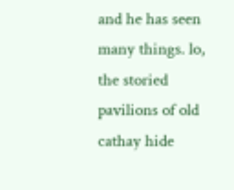and he has seen many things. lo, the storied pavilions of old cathay hide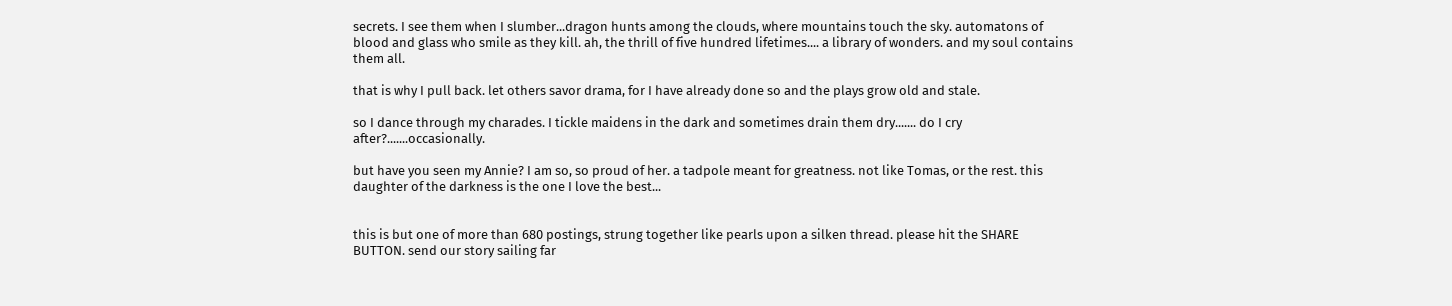secrets. I see them when I slumber...dragon hunts among the clouds, where mountains touch the sky. automatons of blood and glass who smile as they kill. ah, the thrill of five hundred lifetimes.... a library of wonders. and my soul contains them all.

that is why I pull back. let others savor drama, for I have already done so and the plays grow old and stale.

so I dance through my charades. I tickle maidens in the dark and sometimes drain them dry....... do I cry after?.......occasionally.

but have you seen my Annie? I am so, so proud of her. a tadpole meant for greatness. not like Tomas, or the rest. this daughter of the darkness is the one I love the best...


this is but one of more than 680 postings, strung together like pearls upon a silken thread. please hit the SHARE BUTTON. send our story sailing far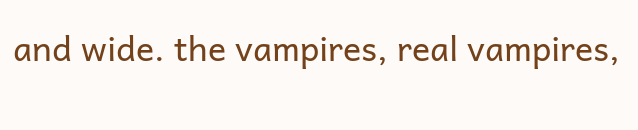and wide. the vampires, real vampires,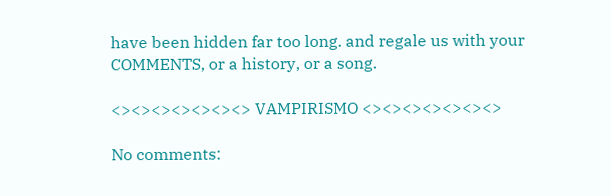have been hidden far too long. and regale us with your COMMENTS, or a history, or a song.

<><><><><><><> VAMPIRISMO <><><><><><><>

No comments: